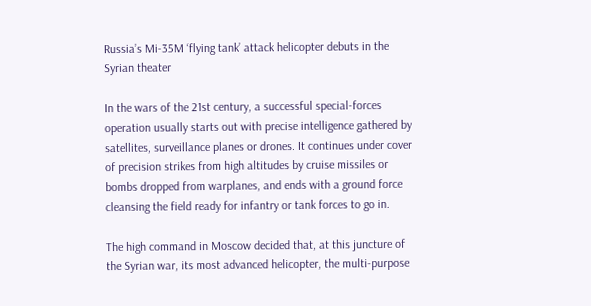Russia’s Mi-35M ‘flying tank’ attack helicopter debuts in the Syrian theater

In the wars of the 21st century, a successful special-forces operation usually starts out with precise intelligence gathered by satellites, surveillance planes or drones. It continues under cover of precision strikes from high altitudes by cruise missiles or bombs dropped from warplanes, and ends with a ground force cleansing the field ready for infantry or tank forces to go in.

The high command in Moscow decided that, at this juncture of the Syrian war, its most advanced helicopter, the multi-purpose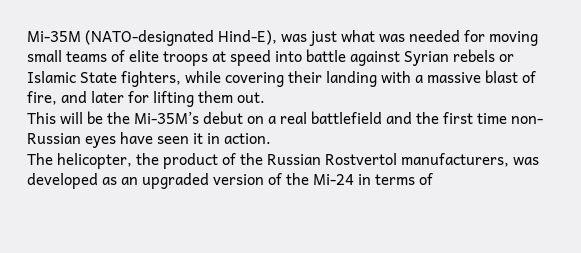Mi-35M (NATO-designated Hind-E), was just what was needed for moving small teams of elite troops at speed into battle against Syrian rebels or Islamic State fighters, while covering their landing with a massive blast of fire, and later for lifting them out.
This will be the Mi-35M’s debut on a real battlefield and the first time non-Russian eyes have seen it in action.
The helicopter, the product of the Russian Rostvertol manufacturers, was developed as an upgraded version of the Mi-24 in terms of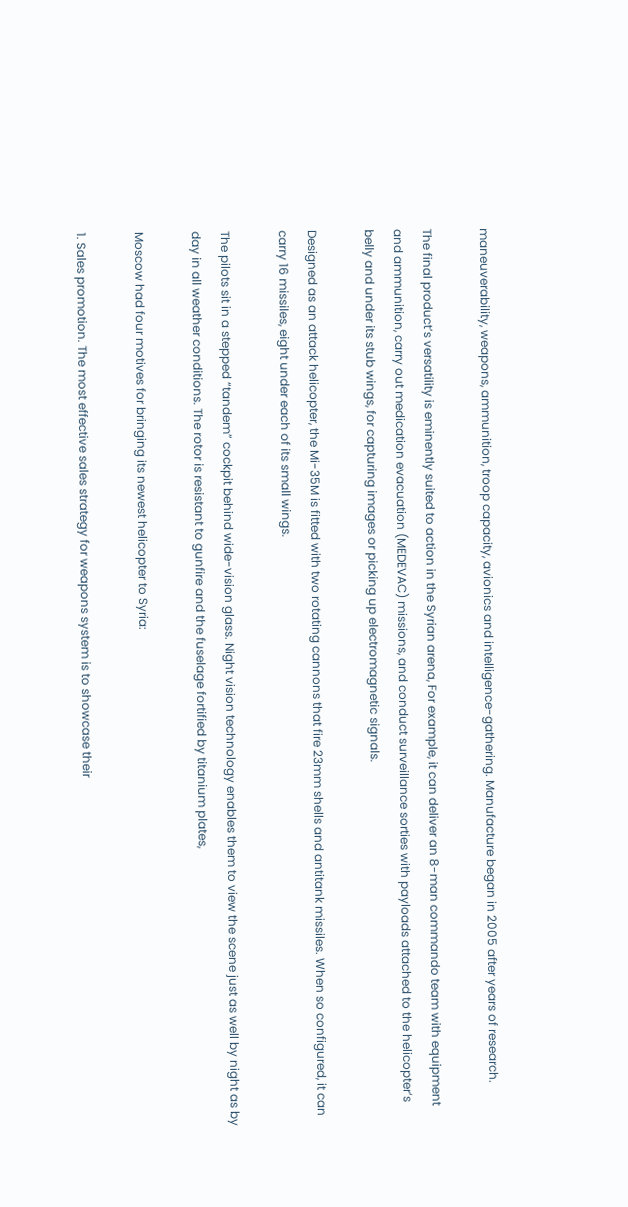maneuverability, weapons, ammunition, troop capacity, avionics and intelligence-gathering. Manufacture began in 2005 after years of research.

The final product’s versatility is eminently suited to action in the Syrian arena, For example, it can deliver an 8-man commando team with equipment and ammunition, carry out medication evacuation (MEDEVAC) missions, and conduct surveillance sorties with payloads attached to the helicopter’s belly and under its stub wings, for capturing images or picking up electromagnetic signals.

Designed as an attack helicopter, the Mi-35M is fitted with two rotating cannons that fire 23mm shells and antitank missiles. When so configured, it can carry 16 missiles, eight under each of its small wings.

The pilots sit in a stepped “tandem” cockpit behind wide-vision glass. Night vision technology enables them to view the scene just as well by night as by day in all weather conditions. The rotor is resistant to gunfire and the fuselage fortified by titanium plates,

Moscow had four motives for bringing its newest helicopter to Syria:

1. Sales promotion. The most effective sales strategy for weapons system is to showcase their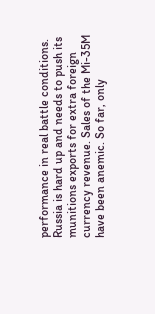performance in real battle conditions. Russia is hard up and needs to push its munitions exports for extra foreign currency revenue. Sales of the Mi-35M have been anemic. So far, only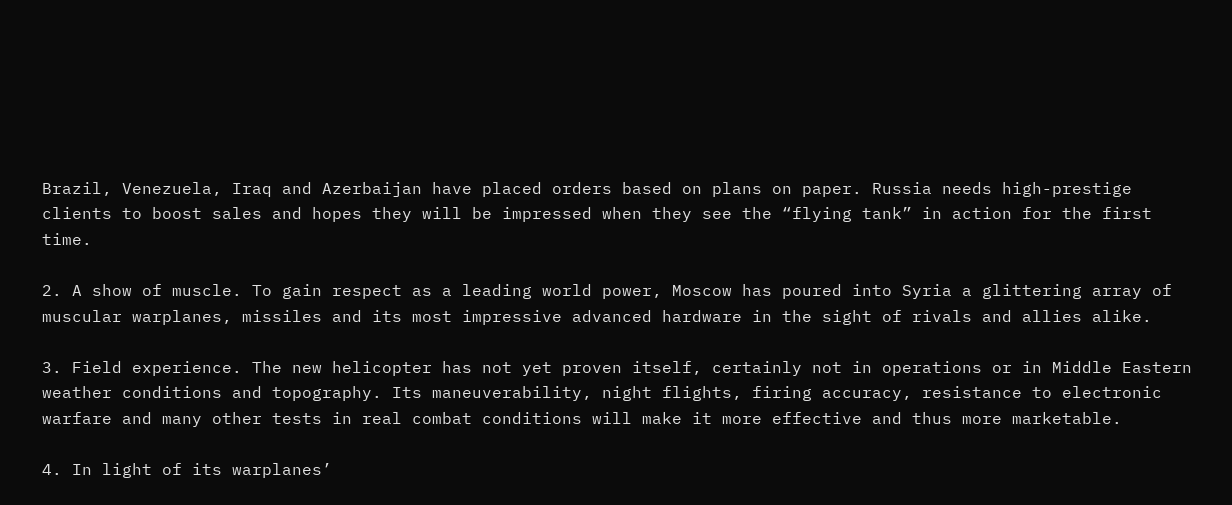Brazil, Venezuela, Iraq and Azerbaijan have placed orders based on plans on paper. Russia needs high-prestige clients to boost sales and hopes they will be impressed when they see the “flying tank” in action for the first time.

2. A show of muscle. To gain respect as a leading world power, Moscow has poured into Syria a glittering array of muscular warplanes, missiles and its most impressive advanced hardware in the sight of rivals and allies alike.

3. Field experience. The new helicopter has not yet proven itself, certainly not in operations or in Middle Eastern weather conditions and topography. Its maneuverability, night flights, firing accuracy, resistance to electronic warfare and many other tests in real combat conditions will make it more effective and thus more marketable.

4. In light of its warplanes’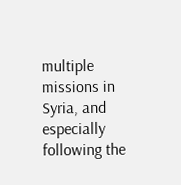multiple missions in Syria, and especially following the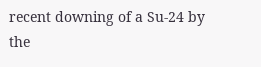recent downing of a Su-24 by the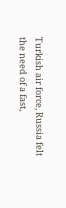Turkish air force, Russia felt the need of a fast,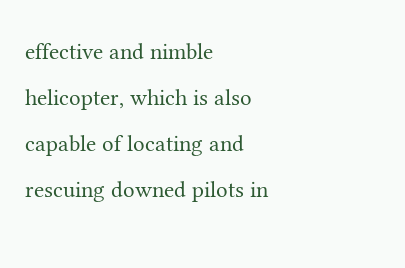effective and nimble helicopter, which is also capable of locating and rescuing downed pilots in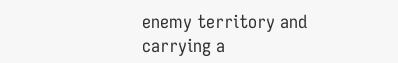enemy territory and carrying a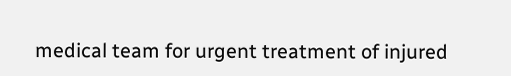medical team for urgent treatment of injured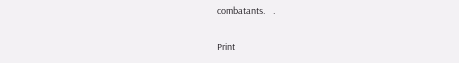combatants.    .


Print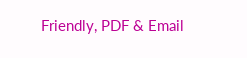Friendly, PDF & Email